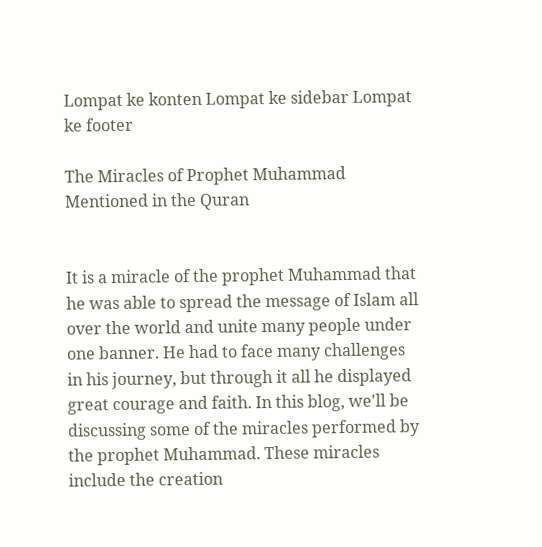Lompat ke konten Lompat ke sidebar Lompat ke footer

The Miracles of Prophet Muhammad Mentioned in the Quran


It is a miracle of the prophet Muhammad that he was able to spread the message of Islam all over the world and unite many people under one banner. He had to face many challenges in his journey, but through it all he displayed great courage and faith. In this blog, we'll be discussing some of the miracles performed by the prophet Muhammad. These miracles include the creation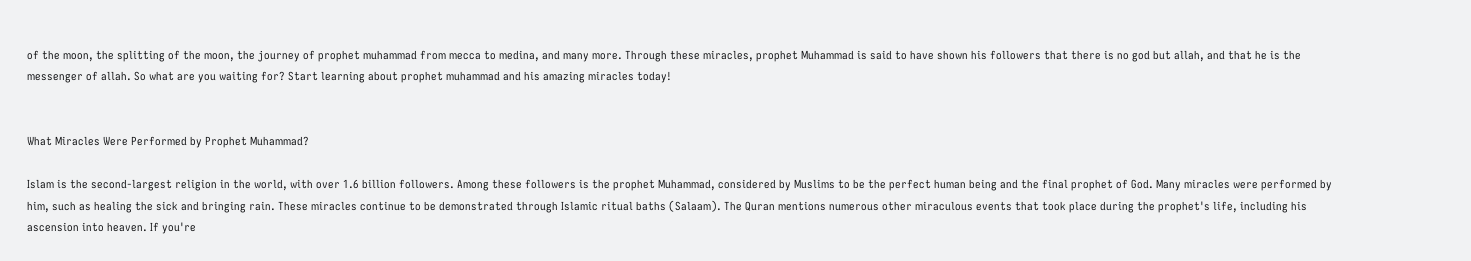of the moon, the splitting of the moon, the journey of prophet muhammad from mecca to medina, and many more. Through these miracles, prophet Muhammad is said to have shown his followers that there is no god but allah, and that he is the messenger of allah. So what are you waiting for? Start learning about prophet muhammad and his amazing miracles today!


What Miracles Were Performed by Prophet Muhammad?

Islam is the second-largest religion in the world, with over 1.6 billion followers. Among these followers is the prophet Muhammad, considered by Muslims to be the perfect human being and the final prophet of God. Many miracles were performed by him, such as healing the sick and bringing rain. These miracles continue to be demonstrated through Islamic ritual baths (Salaam). The Quran mentions numerous other miraculous events that took place during the prophet's life, including his ascension into heaven. If you're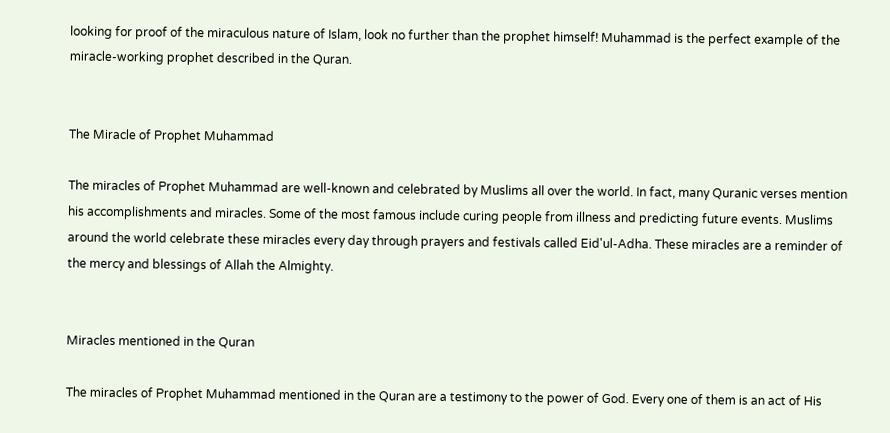looking for proof of the miraculous nature of Islam, look no further than the prophet himself! Muhammad is the perfect example of the miracle-working prophet described in the Quran.


The Miracle of Prophet Muhammad

The miracles of Prophet Muhammad are well-known and celebrated by Muslims all over the world. In fact, many Quranic verses mention his accomplishments and miracles. Some of the most famous include curing people from illness and predicting future events. Muslims around the world celebrate these miracles every day through prayers and festivals called Eid'ul-Adha. These miracles are a reminder of the mercy and blessings of Allah the Almighty.


Miracles mentioned in the Quran

The miracles of Prophet Muhammad mentioned in the Quran are a testimony to the power of God. Every one of them is an act of His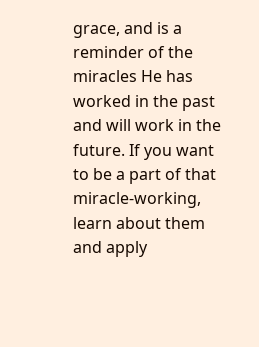grace, and is a reminder of the miracles He has worked in the past and will work in the future. If you want to be a part of that miracle-working, learn about them and apply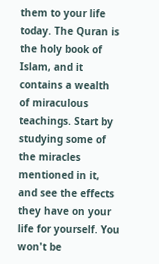them to your life today. The Quran is the holy book of Islam, and it contains a wealth of miraculous teachings. Start by studying some of the miracles mentioned in it, and see the effects they have on your life for yourself. You won't be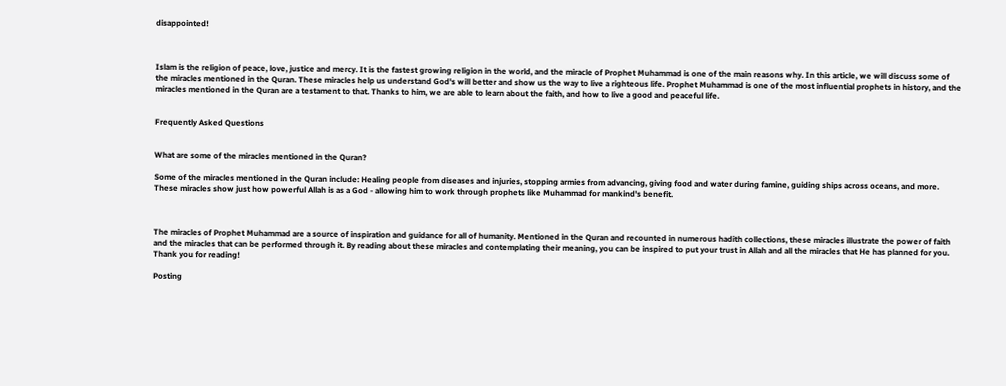disappointed!



Islam is the religion of peace, love, justice and mercy. It is the fastest growing religion in the world, and the miracle of Prophet Muhammad is one of the main reasons why. In this article, we will discuss some of the miracles mentioned in the Quran. These miracles help us understand God's will better and show us the way to live a righteous life. Prophet Muhammad is one of the most influential prophets in history, and the miracles mentioned in the Quran are a testament to that. Thanks to him, we are able to learn about the faith, and how to live a good and peaceful life.


Frequently Asked Questions


What are some of the miracles mentioned in the Quran?

Some of the miracles mentioned in the Quran include: Healing people from diseases and injuries, stopping armies from advancing, giving food and water during famine, guiding ships across oceans, and more. These miracles show just how powerful Allah is as a God - allowing him to work through prophets like Muhammad for mankind's benefit.



The miracles of Prophet Muhammad are a source of inspiration and guidance for all of humanity. Mentioned in the Quran and recounted in numerous hadith collections, these miracles illustrate the power of faith and the miracles that can be performed through it. By reading about these miracles and contemplating their meaning, you can be inspired to put your trust in Allah and all the miracles that He has planned for you. Thank you for reading!

Posting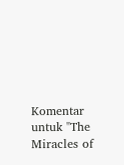Komentar untuk "The Miracles of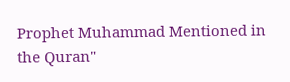Prophet Muhammad Mentioned in the Quran"